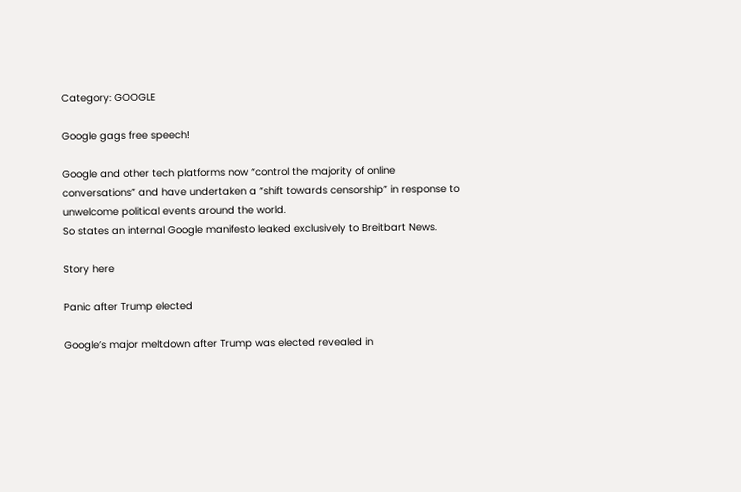Category: GOOGLE

Google gags free speech!

Google and other tech platforms now “control the majority of online conversations” and have undertaken a “shift towards censorship” in response to unwelcome political events around the world.
So states an internal Google manifesto leaked exclusively to Breitbart News.

Story here

Panic after Trump elected

Google’s major meltdown after Trump was elected revealed in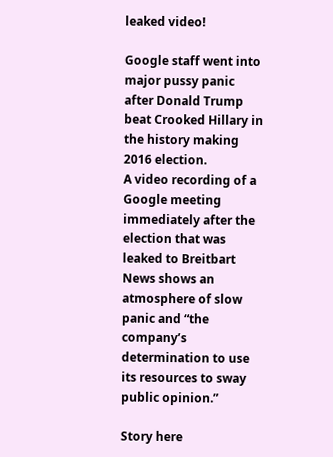leaked video!

Google staff went into major pussy panic after Donald Trump beat Crooked Hillary in the history making 2016 election.
A video recording of a Google meeting immediately after the election that was leaked to Breitbart News shows an atmosphere of slow panic and “the company’s determination to use its resources to sway public opinion.”

Story here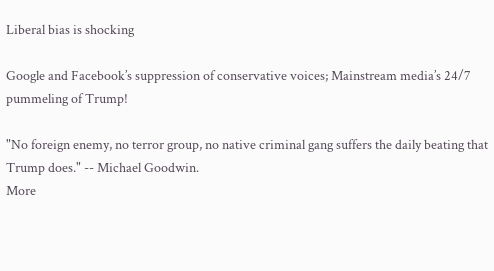Liberal bias is shocking

Google and Facebook’s suppression of conservative voices; Mainstream media’s 24/7 pummeling of Trump!

"No foreign enemy, no terror group, no native criminal gang suffers the daily beating that Trump does." -- Michael Goodwin.
More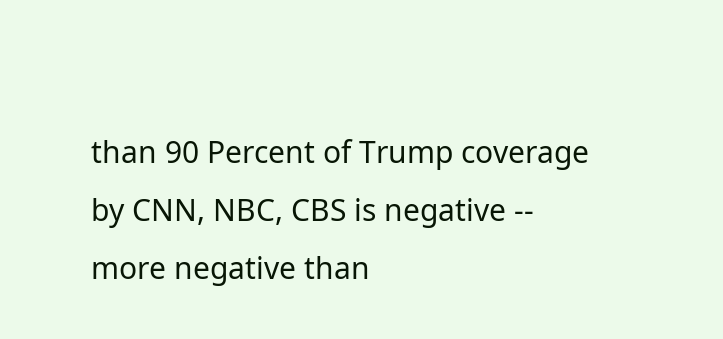than 90 Percent of Trump coverage by CNN, NBC, CBS is negative -- more negative than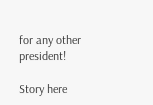for any other president!

Story here